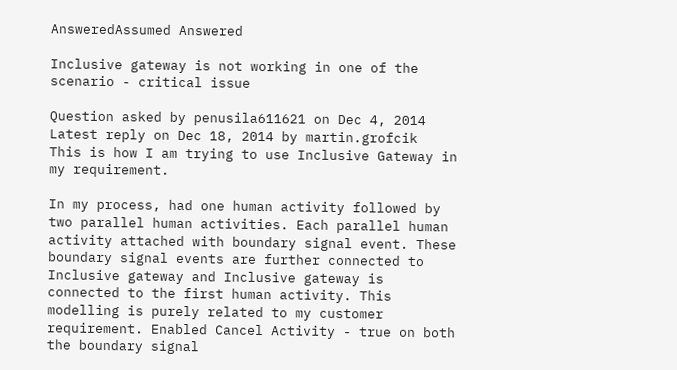AnsweredAssumed Answered

Inclusive gateway is not working in one of the scenario - critical issue

Question asked by penusila611621 on Dec 4, 2014
Latest reply on Dec 18, 2014 by martin.grofcik
This is how I am trying to use Inclusive Gateway in my requirement.

In my process, had one human activity followed by two parallel human activities. Each parallel human activity attached with boundary signal event. These boundary signal events are further connected to Inclusive gateway and Inclusive gateway is connected to the first human activity. This modelling is purely related to my customer requirement. Enabled Cancel Activity - true on both the boundary signal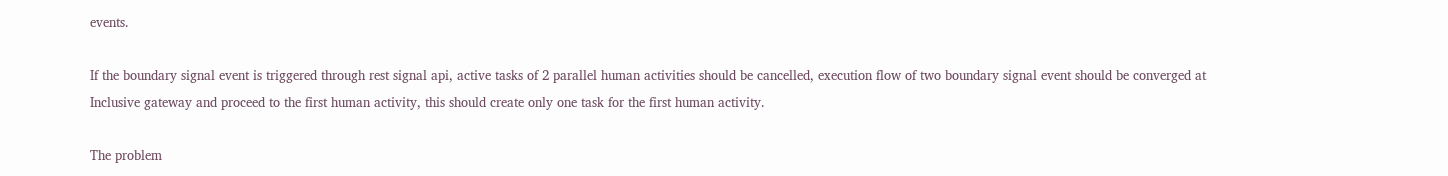events.

If the boundary signal event is triggered through rest signal api, active tasks of 2 parallel human activities should be cancelled, execution flow of two boundary signal event should be converged at Inclusive gateway and proceed to the first human activity, this should create only one task for the first human activity.

The problem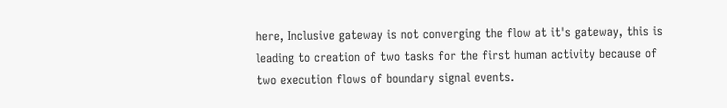here, Inclusive gateway is not converging the flow at it's gateway, this is leading to creation of two tasks for the first human activity because of two execution flows of boundary signal events.